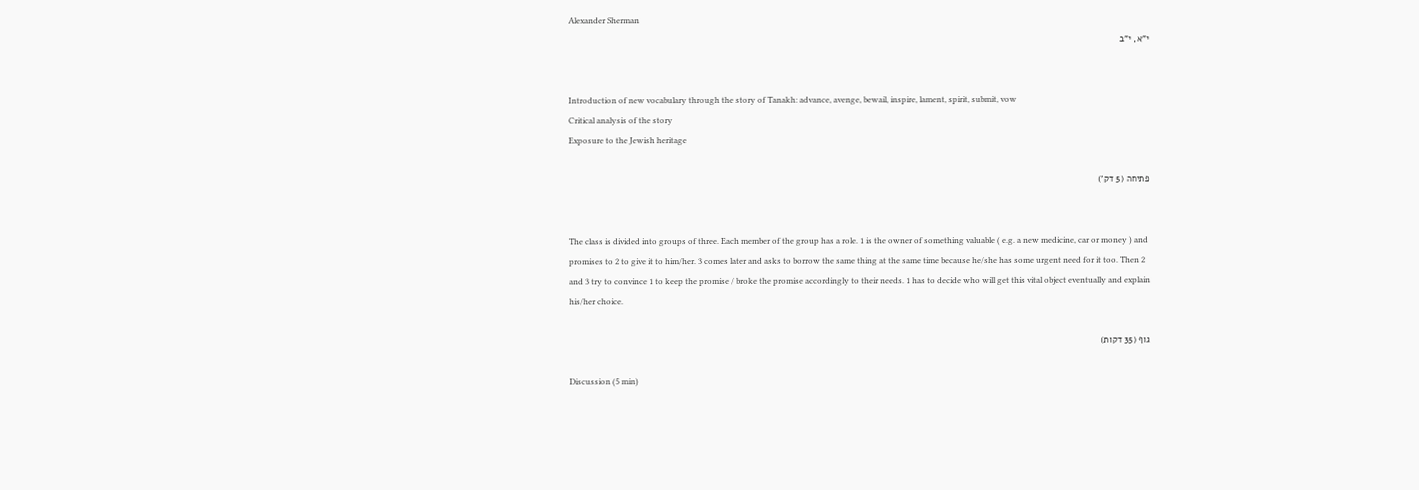Alexander Sherman
י"א, י"ב


Introduction of new vocabulary through the story of Tanakh: advance, avenge, bewail, inspire, lament, spirit, submit, vow
Critical analysis of the story
Exposure to the Jewish heritage

פתיחה (5 דק')


The class is divided into groups of three. Each member of the group has a role. 1 is the owner of something valuable ( e.g. a new medicine, car or money ) and promises to 2 to give it to him/her. 3 comes later and asks to borrow the same thing at the same time because he/she has some urgent need for it too. Then 2 and 3 try to convince 1 to keep the promise / broke the promise accordingly to their needs. 1 has to decide who will get this vital object eventually and explain his/her choice.

גוף (35 דקות)

Discussion (5 min)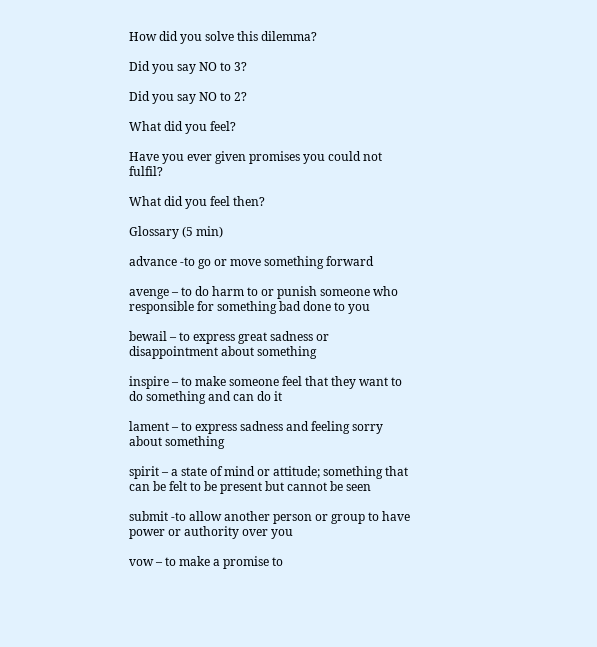How did you solve this dilemma?

Did you say NO to 3?

Did you say NO to 2?

What did you feel?

Have you ever given promises you could not fulfil?

What did you feel then?

Glossary (5 min)

advance -to go or move something forward

avenge – to do harm to or punish someone who responsible for something bad done to you

bewail – to express great sadness or disappointment about something

inspire – to make someone feel that they want to do something and can do it

lament – to express sadness and feeling sorry about something

spirit – a state of mind or attitude; something that can be felt to be present but cannot be seen

submit -to allow another person or group to have power or authority over you

vow – to make a promise to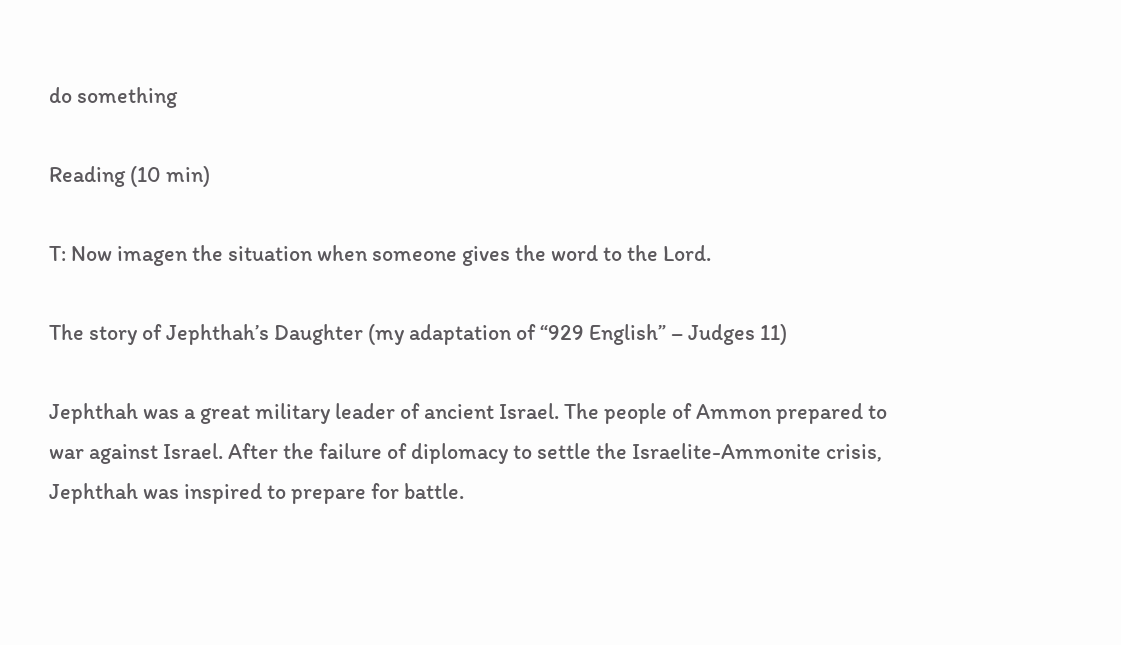do something

Reading (10 min)

T: Now imagen the situation when someone gives the word to the Lord.

The story of Jephthah’s Daughter (my adaptation of “929 English” – Judges 11)

Jephthah was a great military leader of ancient Israel. The people of Ammon prepared to war against Israel. After the failure of diplomacy to settle the Israelite-Ammonite crisis, Jephthah was inspired to prepare for battle.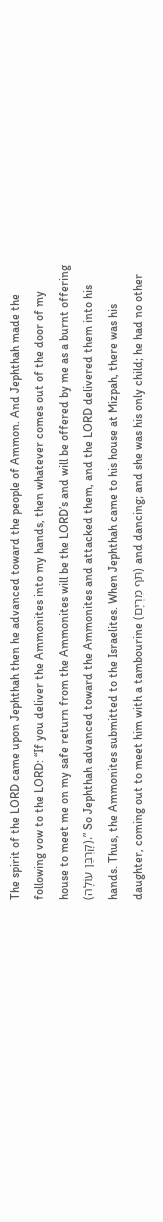The spirit of the LORD came upon Jephthah then he advanced toward the people of Ammon. And Jephthah made the following vow to the LORD: “If you deliver the Ammonites into my hands, then whatever comes out of the door of my house to meet me on my safe return from the Ammonites will be the LORD’s and will be offered by me as a burnt offering (קָרְבַּן עוֹלָה).” So Jephthah advanced toward the Ammonites and attacked them, and the LORD delivered them into his hands. Thus, the Ammonites submitted to the Israelites. When Jephthah came to his house at Mizpah, there was his daughter, coming out to meet him with a tambourine (תֹּף מִרְיָם) and dancing; and she was his only child; he had no other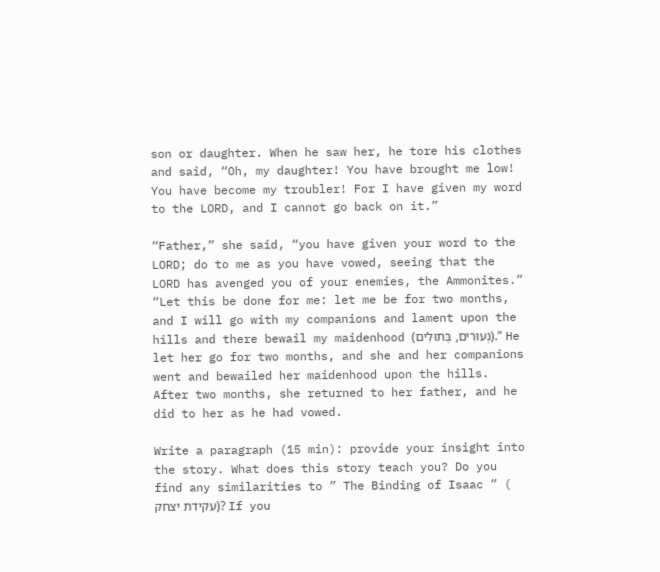son or daughter. When he saw her, he tore his clothes and said, “Oh, my daughter! You have brought me low! You have become my troubler! For I have given my word to the LORD, and I cannot go back on it.”

“Father,” she said, “you have given your word to the LORD; do to me as you have vowed, seeing that the LORD has avenged you of your enemies, the Ammonites.” “Let this be done for me: let me be for two months, and I will go with my companions and lament upon the hills and there bewail my maidenhood (נְעוּרִים, בְּתוּלִים).” He let her go for two months, and she and her companions went and bewailed her maidenhood upon the hills. After two months, she returned to her father, and he did to her as he had vowed.

Write a paragraph (15 min): provide your insight into the story. What does this story teach you? Do you find any similarities to ” The Binding of Isaac ” ( עקידת יצחק)? If you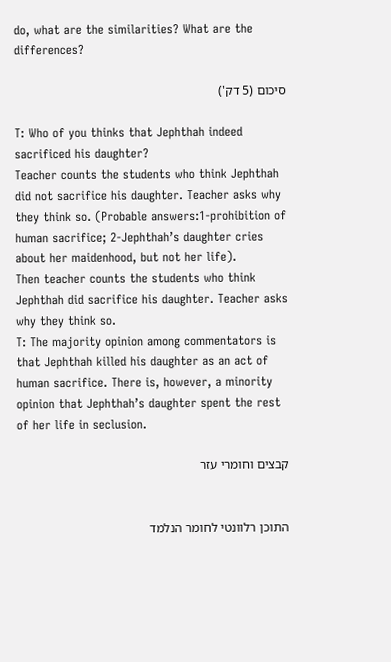do, what are the similarities? What are the differences?

סיכום (5 דק')

T: Who of you thinks that Jephthah indeed sacrificed his daughter?
Teacher counts the students who think Jephthah did not sacrifice his daughter. Teacher asks why they think so. (Probable answers:1-prohibition of human sacrifice; 2-Jephthah’s daughter cries about her maidenhood, but not her life).
Then teacher counts the students who think Jephthah did sacrifice his daughter. Teacher asks why they think so.
T: The majority opinion among commentators is that Jephthah killed his daughter as an act of human sacrifice. There is, however, a minority opinion that Jephthah’s daughter spent the rest of her life in seclusion.

קבצים וחומרי עזר


התוכן רלוונטי לחומר הנלמד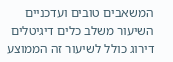המשאבים טובים ועדכניים
השיעור משלב כלים דיגיטלים
דירוג כולל לשיעור זה הממוצע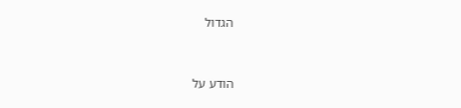הגדול


הודע על